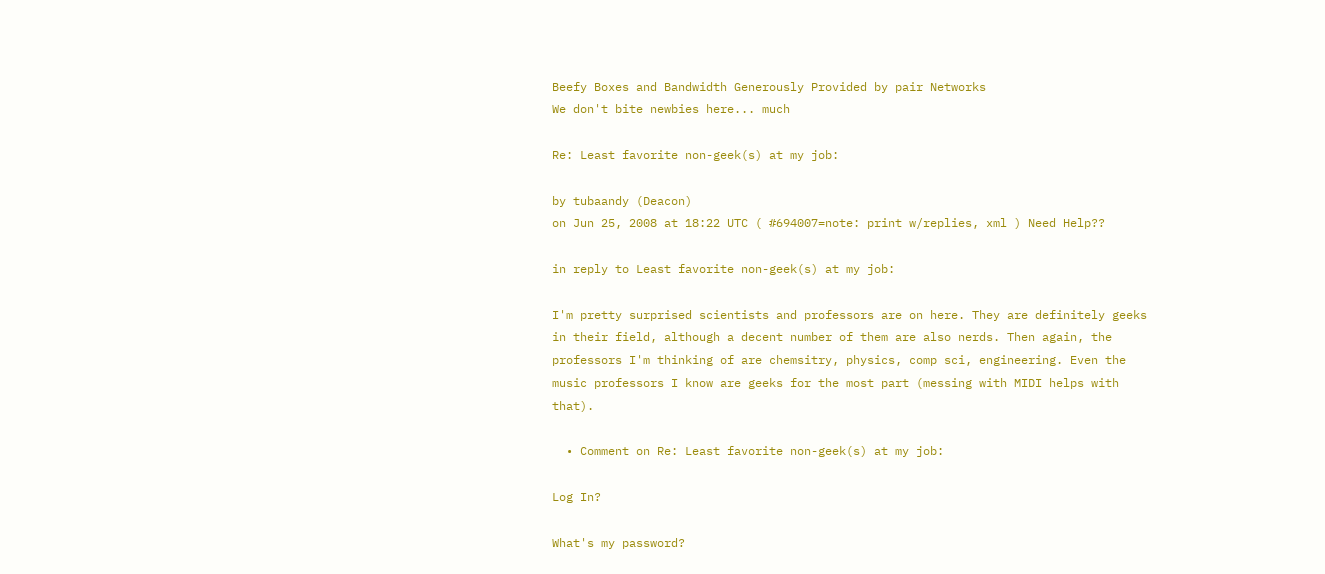Beefy Boxes and Bandwidth Generously Provided by pair Networks
We don't bite newbies here... much

Re: Least favorite non-geek(s) at my job:

by tubaandy (Deacon)
on Jun 25, 2008 at 18:22 UTC ( #694007=note: print w/replies, xml ) Need Help??

in reply to Least favorite non-geek(s) at my job:

I'm pretty surprised scientists and professors are on here. They are definitely geeks in their field, although a decent number of them are also nerds. Then again, the professors I'm thinking of are chemsitry, physics, comp sci, engineering. Even the music professors I know are geeks for the most part (messing with MIDI helps with that).

  • Comment on Re: Least favorite non-geek(s) at my job:

Log In?

What's my password?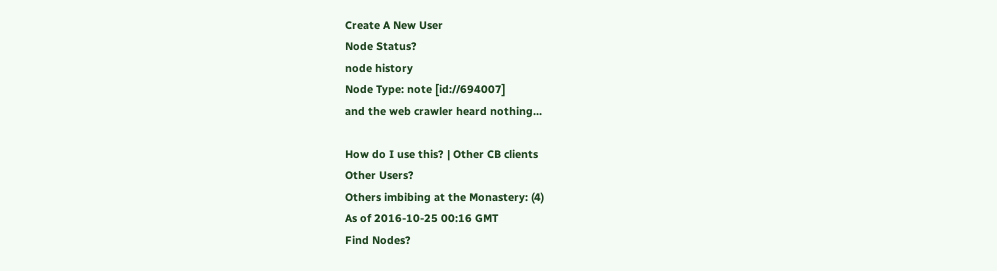Create A New User
Node Status?
node history
Node Type: note [id://694007]
and the web crawler heard nothing...

How do I use this? | Other CB clients
Other Users?
Others imbibing at the Monastery: (4)
As of 2016-10-25 00:16 GMT
Find Nodes?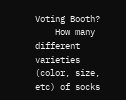Voting Booth?
    How many different varieties (color, size, etc) of socks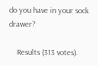do you have in your sock drawer?

    Results (313 votes).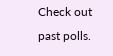Check out past polls.